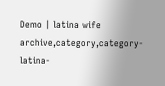Demo | latina wife
archive,category,category-latina-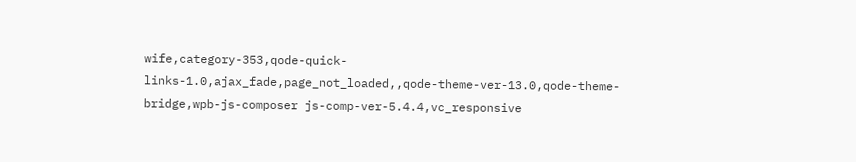wife,category-353,qode-quick-links-1.0,ajax_fade,page_not_loaded,,qode-theme-ver-13.0,qode-theme-bridge,wpb-js-composer js-comp-ver-5.4.4,vc_responsive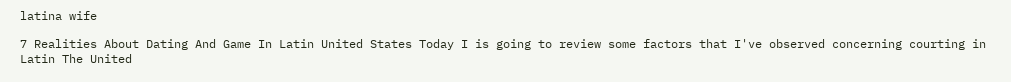latina wife

7 Realities About Dating And Game In Latin United States Today I is going to review some factors that I've observed concerning courting in Latin The United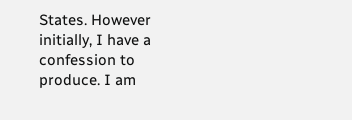States. However initially, I have a confession to produce. I am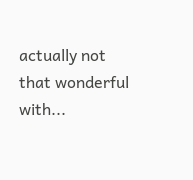actually not that wonderful with...